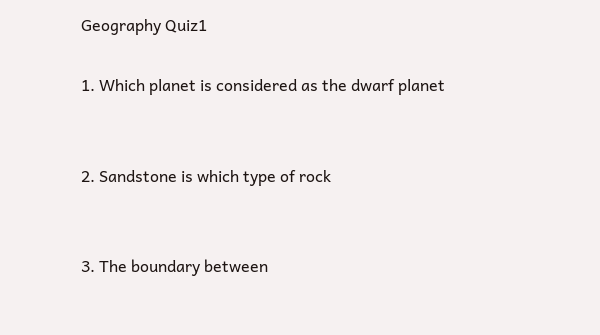Geography Quiz1

1. Which planet is considered as the dwarf planet


2. Sandstone is which type of rock


3. The boundary between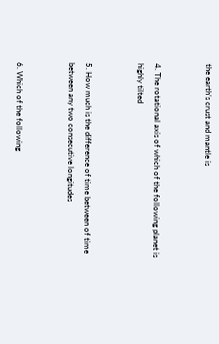the earth’s crust and mantle is


4. The rotational axis of which of the following planet is highly tilted


5. How much is the difference of time between of time between any two consecutive longitudes


6. Which of the following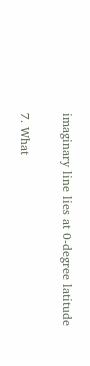imaginary line lies at 0-degree latitude


7. What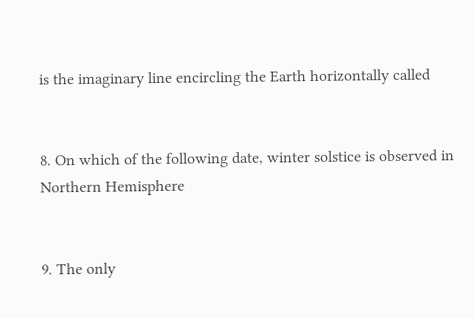is the imaginary line encircling the Earth horizontally called


8. On which of the following date, winter solstice is observed in Northern Hemisphere


9. The only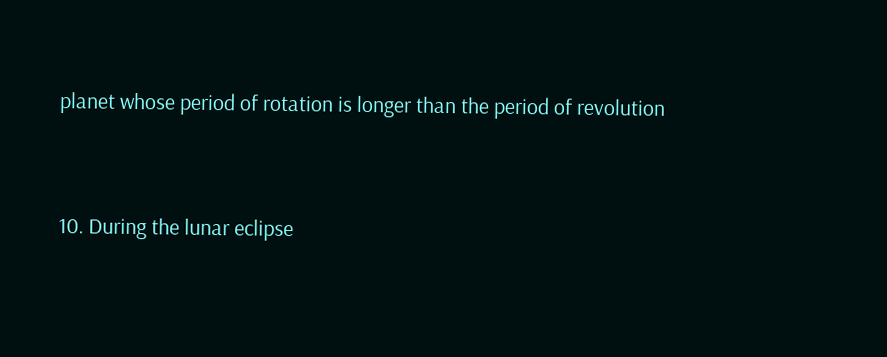planet whose period of rotation is longer than the period of revolution


10. During the lunar eclipse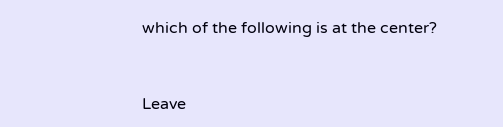which of the following is at the center?


Leave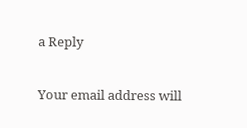a Reply

Your email address will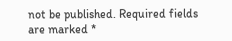not be published. Required fields are marked *